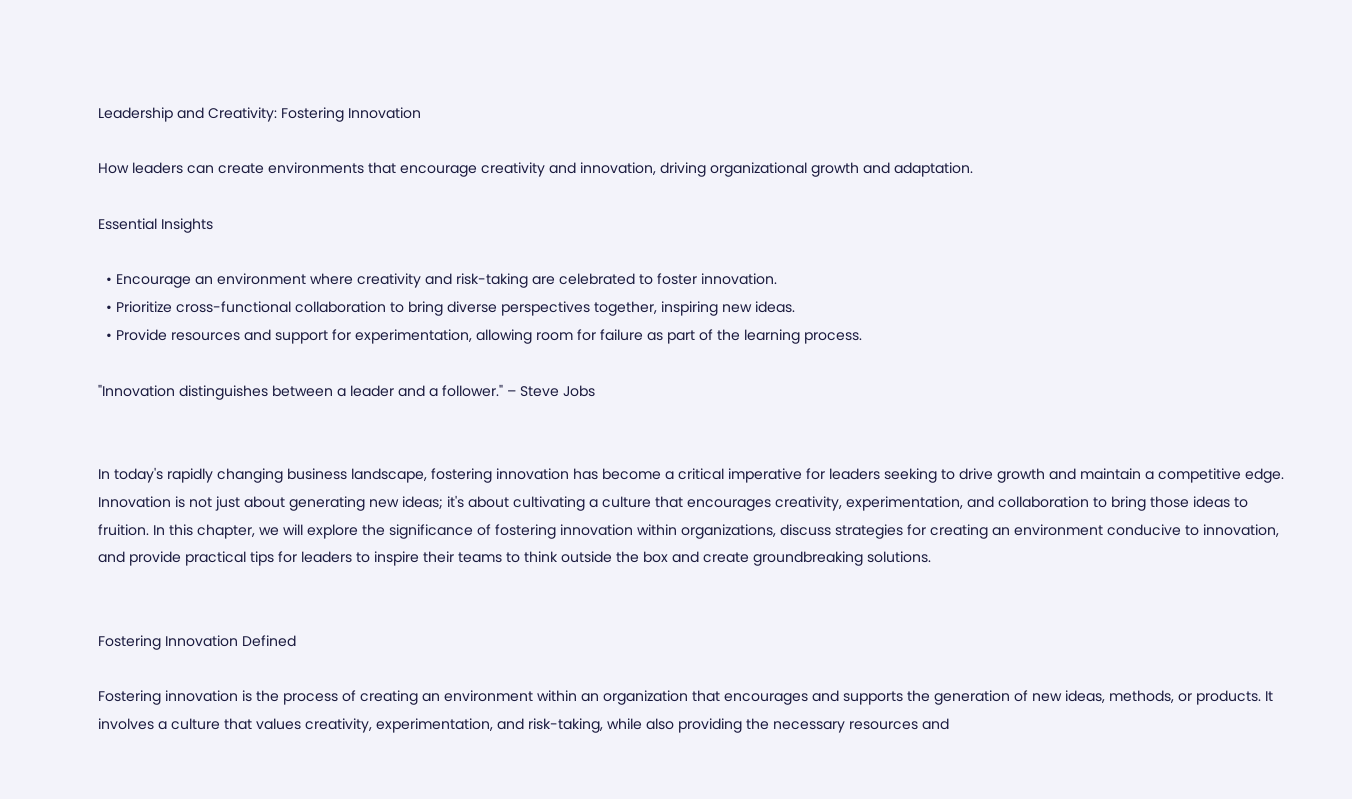Leadership and Creativity: Fostering Innovation

How leaders can create environments that encourage creativity and innovation, driving organizational growth and adaptation.

Essential Insights

  • Encourage an environment where creativity and risk-taking are celebrated to foster innovation.
  • Prioritize cross-functional collaboration to bring diverse perspectives together, inspiring new ideas.
  • Provide resources and support for experimentation, allowing room for failure as part of the learning process.

"Innovation distinguishes between a leader and a follower." – Steve Jobs


In today's rapidly changing business landscape, fostering innovation has become a critical imperative for leaders seeking to drive growth and maintain a competitive edge. Innovation is not just about generating new ideas; it's about cultivating a culture that encourages creativity, experimentation, and collaboration to bring those ideas to fruition. In this chapter, we will explore the significance of fostering innovation within organizations, discuss strategies for creating an environment conducive to innovation, and provide practical tips for leaders to inspire their teams to think outside the box and create groundbreaking solutions.


Fostering Innovation Defined

Fostering innovation is the process of creating an environment within an organization that encourages and supports the generation of new ideas, methods, or products. It involves a culture that values creativity, experimentation, and risk-taking, while also providing the necessary resources and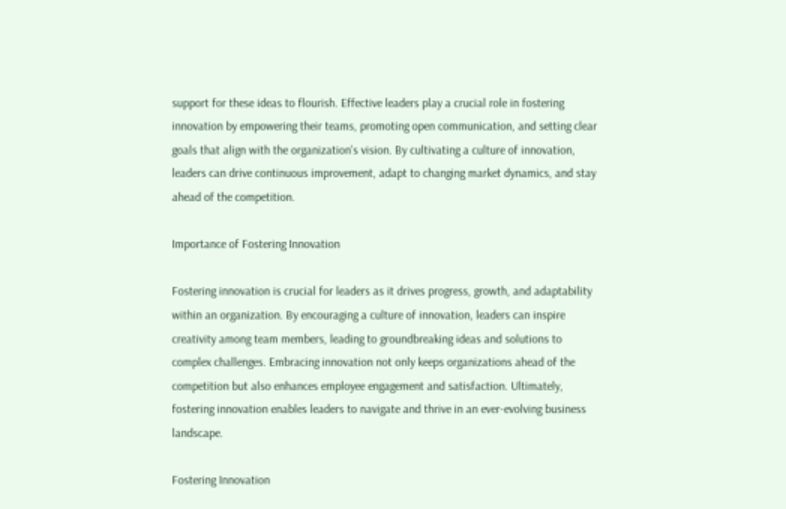support for these ideas to flourish. Effective leaders play a crucial role in fostering innovation by empowering their teams, promoting open communication, and setting clear goals that align with the organization's vision. By cultivating a culture of innovation, leaders can drive continuous improvement, adapt to changing market dynamics, and stay ahead of the competition.

Importance of Fostering Innovation

Fostering innovation is crucial for leaders as it drives progress, growth, and adaptability within an organization. By encouraging a culture of innovation, leaders can inspire creativity among team members, leading to groundbreaking ideas and solutions to complex challenges. Embracing innovation not only keeps organizations ahead of the competition but also enhances employee engagement and satisfaction. Ultimately, fostering innovation enables leaders to navigate and thrive in an ever-evolving business landscape.

Fostering Innovation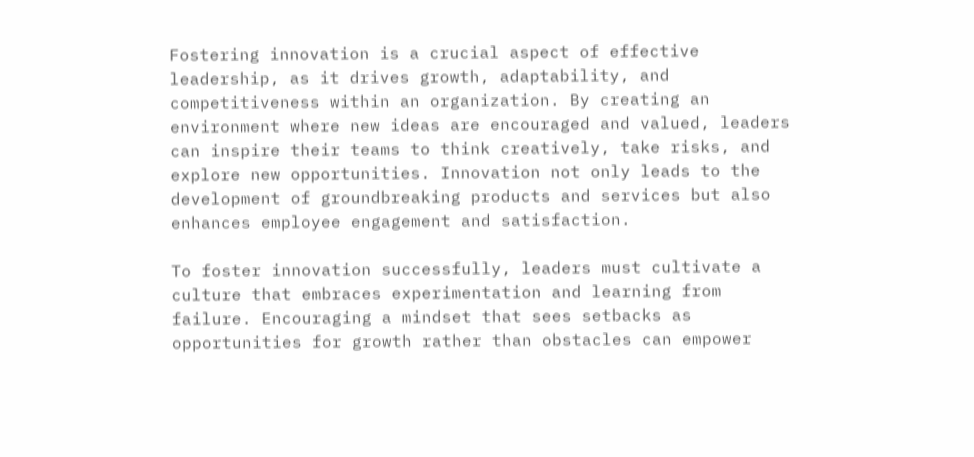Fostering innovation is a crucial aspect of effective leadership, as it drives growth, adaptability, and competitiveness within an organization. By creating an environment where new ideas are encouraged and valued, leaders can inspire their teams to think creatively, take risks, and explore new opportunities. Innovation not only leads to the development of groundbreaking products and services but also enhances employee engagement and satisfaction.

To foster innovation successfully, leaders must cultivate a culture that embraces experimentation and learning from failure. Encouraging a mindset that sees setbacks as opportunities for growth rather than obstacles can empower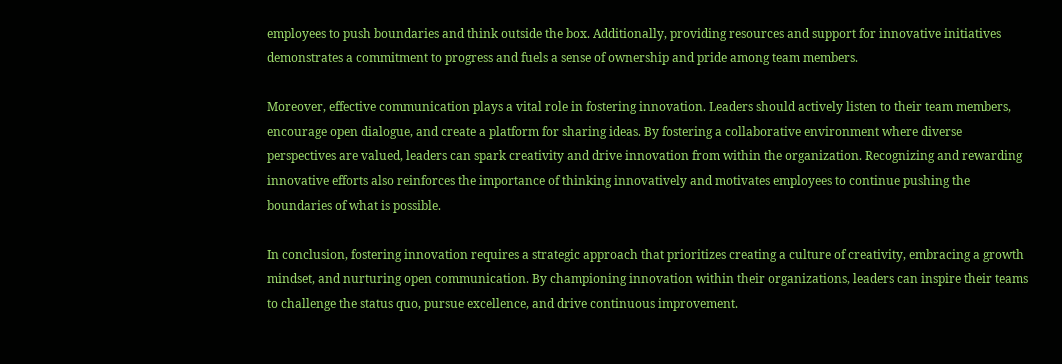employees to push boundaries and think outside the box. Additionally, providing resources and support for innovative initiatives demonstrates a commitment to progress and fuels a sense of ownership and pride among team members.

Moreover, effective communication plays a vital role in fostering innovation. Leaders should actively listen to their team members, encourage open dialogue, and create a platform for sharing ideas. By fostering a collaborative environment where diverse perspectives are valued, leaders can spark creativity and drive innovation from within the organization. Recognizing and rewarding innovative efforts also reinforces the importance of thinking innovatively and motivates employees to continue pushing the boundaries of what is possible.

In conclusion, fostering innovation requires a strategic approach that prioritizes creating a culture of creativity, embracing a growth mindset, and nurturing open communication. By championing innovation within their organizations, leaders can inspire their teams to challenge the status quo, pursue excellence, and drive continuous improvement.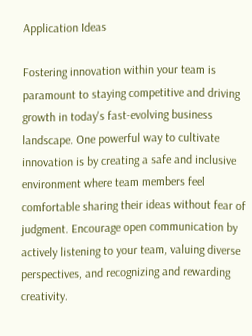Application Ideas

Fostering innovation within your team is paramount to staying competitive and driving growth in today's fast-evolving business landscape. One powerful way to cultivate innovation is by creating a safe and inclusive environment where team members feel comfortable sharing their ideas without fear of judgment. Encourage open communication by actively listening to your team, valuing diverse perspectives, and recognizing and rewarding creativity.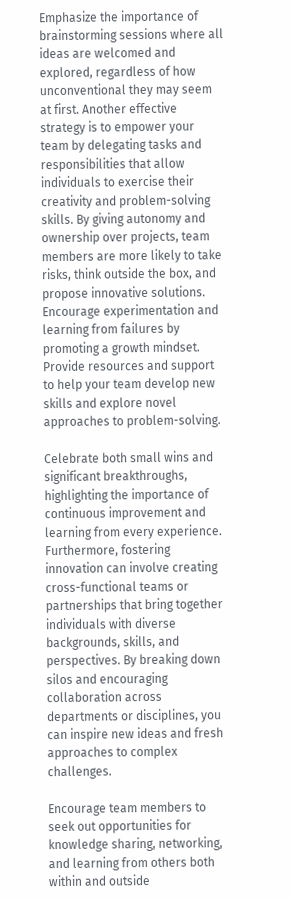Emphasize the importance of brainstorming sessions where all ideas are welcomed and explored, regardless of how unconventional they may seem at first. Another effective strategy is to empower your team by delegating tasks and responsibilities that allow individuals to exercise their creativity and problem-solving skills. By giving autonomy and ownership over projects, team members are more likely to take risks, think outside the box, and propose innovative solutions. Encourage experimentation and learning from failures by promoting a growth mindset. Provide resources and support to help your team develop new skills and explore novel approaches to problem-solving.

Celebrate both small wins and significant breakthroughs, highlighting the importance of continuous improvement and learning from every experience. Furthermore, fostering innovation can involve creating cross-functional teams or partnerships that bring together individuals with diverse backgrounds, skills, and perspectives. By breaking down silos and encouraging collaboration across departments or disciplines, you can inspire new ideas and fresh approaches to complex challenges.

Encourage team members to seek out opportunities for knowledge sharing, networking, and learning from others both within and outside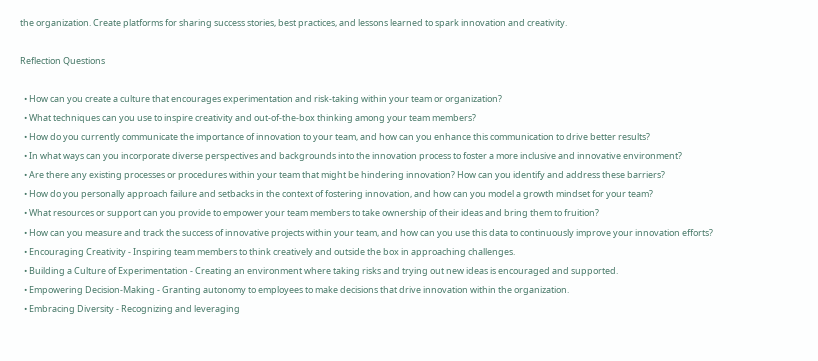the organization. Create platforms for sharing success stories, best practices, and lessons learned to spark innovation and creativity.

Reflection Questions

  • How can you create a culture that encourages experimentation and risk-taking within your team or organization?
  • What techniques can you use to inspire creativity and out-of-the-box thinking among your team members?
  • How do you currently communicate the importance of innovation to your team, and how can you enhance this communication to drive better results?
  • In what ways can you incorporate diverse perspectives and backgrounds into the innovation process to foster a more inclusive and innovative environment?
  • Are there any existing processes or procedures within your team that might be hindering innovation? How can you identify and address these barriers?
  • How do you personally approach failure and setbacks in the context of fostering innovation, and how can you model a growth mindset for your team?
  • What resources or support can you provide to empower your team members to take ownership of their ideas and bring them to fruition?
  • How can you measure and track the success of innovative projects within your team, and how can you use this data to continuously improve your innovation efforts?
  • Encouraging Creativity - Inspiring team members to think creatively and outside the box in approaching challenges.
  • Building a Culture of Experimentation - Creating an environment where taking risks and trying out new ideas is encouraged and supported.
  • Empowering Decision-Making - Granting autonomy to employees to make decisions that drive innovation within the organization.
  • Embracing Diversity - Recognizing and leveraging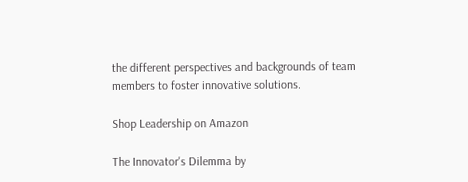the different perspectives and backgrounds of team members to foster innovative solutions.

Shop Leadership on Amazon

The Innovator's Dilemma by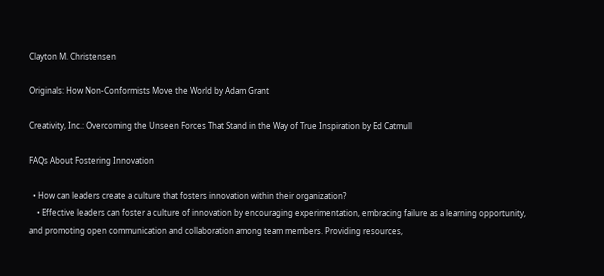Clayton M. Christensen

Originals: How Non-Conformists Move the World by Adam Grant

Creativity, Inc.: Overcoming the Unseen Forces That Stand in the Way of True Inspiration by Ed Catmull

FAQs About Fostering Innovation

  • How can leaders create a culture that fosters innovation within their organization?
    • Effective leaders can foster a culture of innovation by encouraging experimentation, embracing failure as a learning opportunity, and promoting open communication and collaboration among team members. Providing resources,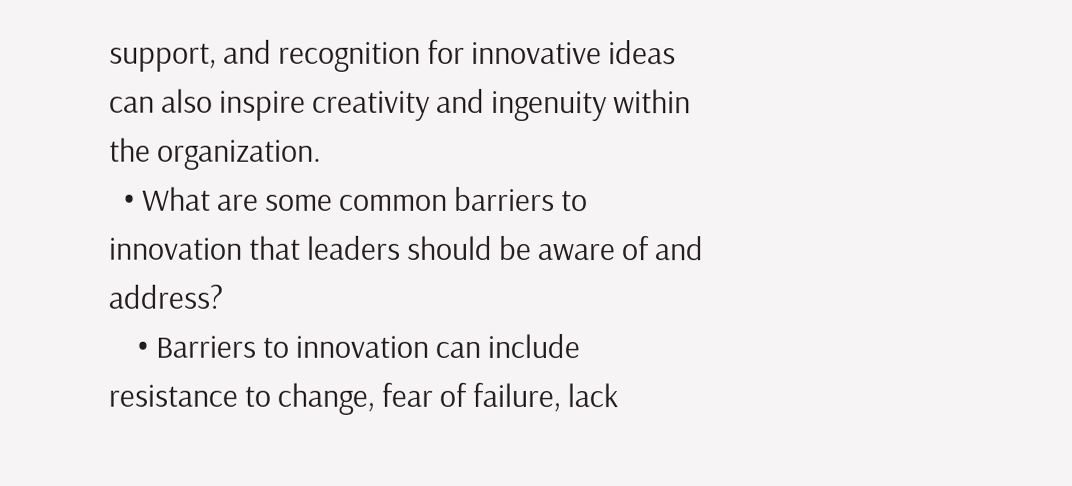support, and recognition for innovative ideas can also inspire creativity and ingenuity within the organization.
  • What are some common barriers to innovation that leaders should be aware of and address?
    • Barriers to innovation can include resistance to change, fear of failure, lack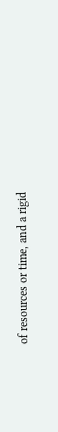of resources or time, and a rigid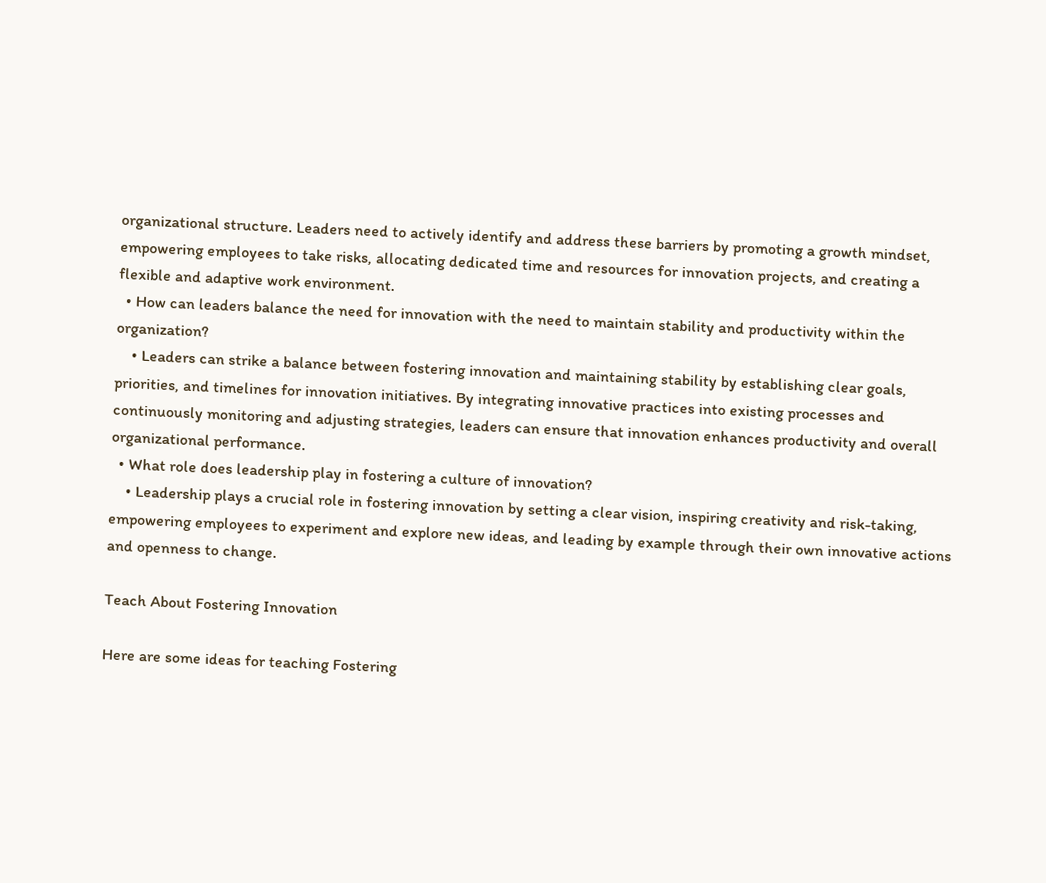organizational structure. Leaders need to actively identify and address these barriers by promoting a growth mindset, empowering employees to take risks, allocating dedicated time and resources for innovation projects, and creating a flexible and adaptive work environment.
  • How can leaders balance the need for innovation with the need to maintain stability and productivity within the organization?
    • Leaders can strike a balance between fostering innovation and maintaining stability by establishing clear goals, priorities, and timelines for innovation initiatives. By integrating innovative practices into existing processes and continuously monitoring and adjusting strategies, leaders can ensure that innovation enhances productivity and overall organizational performance.
  • What role does leadership play in fostering a culture of innovation?
    • Leadership plays a crucial role in fostering innovation by setting a clear vision, inspiring creativity and risk-taking, empowering employees to experiment and explore new ideas, and leading by example through their own innovative actions and openness to change.

Teach About Fostering Innovation

Here are some ideas for teaching Fostering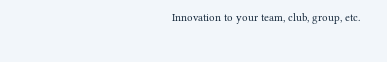Innovation to your team, club, group, etc.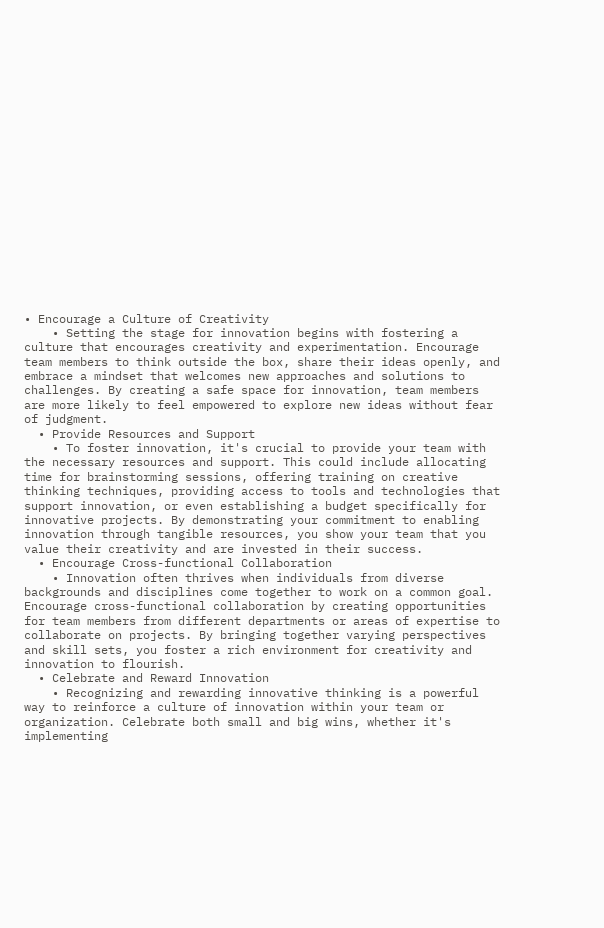• Encourage a Culture of Creativity
    • Setting the stage for innovation begins with fostering a culture that encourages creativity and experimentation. Encourage team members to think outside the box, share their ideas openly, and embrace a mindset that welcomes new approaches and solutions to challenges. By creating a safe space for innovation, team members are more likely to feel empowered to explore new ideas without fear of judgment.
  • Provide Resources and Support
    • To foster innovation, it's crucial to provide your team with the necessary resources and support. This could include allocating time for brainstorming sessions, offering training on creative thinking techniques, providing access to tools and technologies that support innovation, or even establishing a budget specifically for innovative projects. By demonstrating your commitment to enabling innovation through tangible resources, you show your team that you value their creativity and are invested in their success.
  • Encourage Cross-functional Collaboration
    • Innovation often thrives when individuals from diverse backgrounds and disciplines come together to work on a common goal. Encourage cross-functional collaboration by creating opportunities for team members from different departments or areas of expertise to collaborate on projects. By bringing together varying perspectives and skill sets, you foster a rich environment for creativity and innovation to flourish.
  • Celebrate and Reward Innovation
    • Recognizing and rewarding innovative thinking is a powerful way to reinforce a culture of innovation within your team or organization. Celebrate both small and big wins, whether it's implementing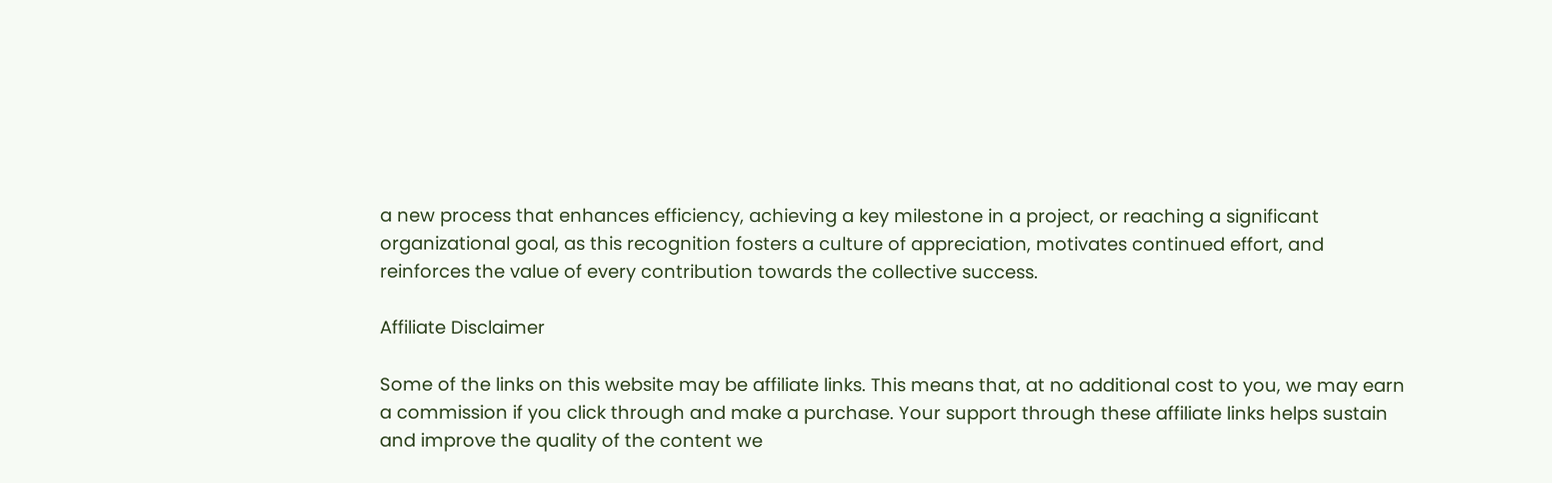a new process that enhances efficiency, achieving a key milestone in a project, or reaching a significant organizational goal, as this recognition fosters a culture of appreciation, motivates continued effort, and reinforces the value of every contribution towards the collective success.

Affiliate Disclaimer

Some of the links on this website may be affiliate links. This means that, at no additional cost to you, we may earn a commission if you click through and make a purchase. Your support through these affiliate links helps sustain and improve the quality of the content we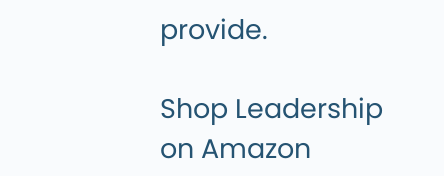provide.

Shop Leadership on Amazon